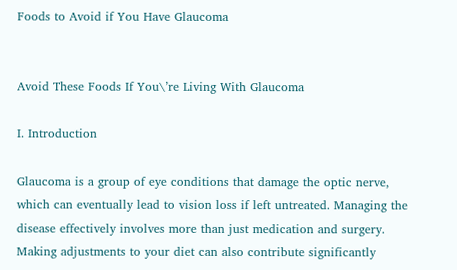Foods to Avoid if You Have Glaucoma


Avoid These Foods If You\’re Living With Glaucoma

I. Introduction

Glaucoma is a group of eye conditions that damage the optic nerve, which can eventually lead to vision loss if left untreated. Managing the disease effectively involves more than just medication and surgery. Making adjustments to your diet can also contribute significantly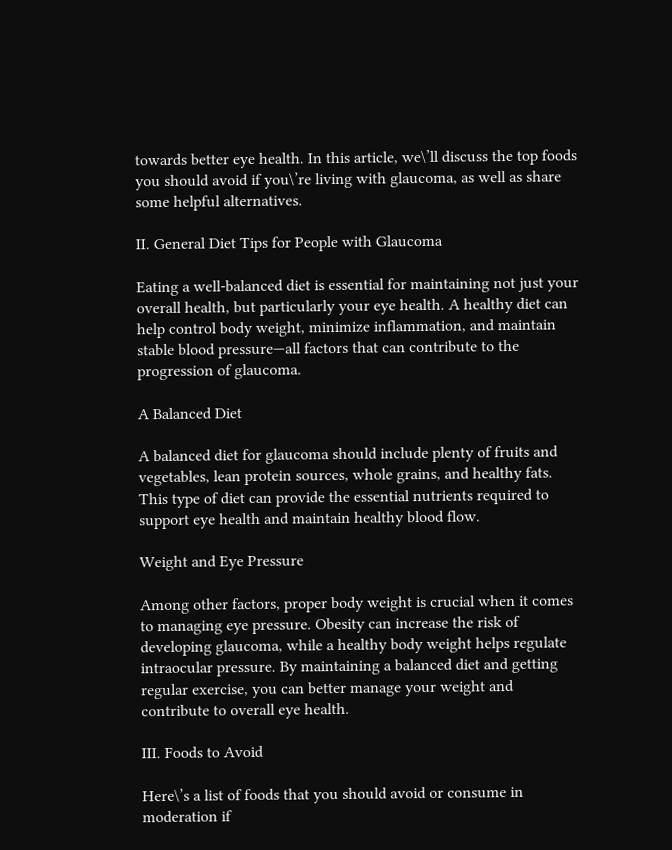towards better eye health. In this article, we\’ll discuss the top foods you should avoid if you\’re living with glaucoma, as well as share some helpful alternatives.

II. General Diet Tips for People with Glaucoma

Eating a well-balanced diet is essential for maintaining not just your overall health, but particularly your eye health. A healthy diet can help control body weight, minimize inflammation, and maintain stable blood pressure—all factors that can contribute to the progression of glaucoma.

A Balanced Diet

A balanced diet for glaucoma should include plenty of fruits and vegetables, lean protein sources, whole grains, and healthy fats. This type of diet can provide the essential nutrients required to support eye health and maintain healthy blood flow.

Weight and Eye Pressure

Among other factors, proper body weight is crucial when it comes to managing eye pressure. Obesity can increase the risk of developing glaucoma, while a healthy body weight helps regulate intraocular pressure. By maintaining a balanced diet and getting regular exercise, you can better manage your weight and contribute to overall eye health.

III. Foods to Avoid

Here\’s a list of foods that you should avoid or consume in moderation if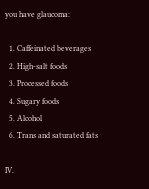you have glaucoma:

  1. Caffeinated beverages
  2. High-salt foods
  3. Processed foods
  4. Sugary foods
  5. Alcohol
  6. Trans and saturated fats

IV.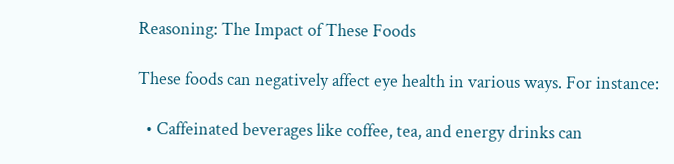Reasoning: The Impact of These Foods

These foods can negatively affect eye health in various ways. For instance:

  • Caffeinated beverages like coffee, tea, and energy drinks can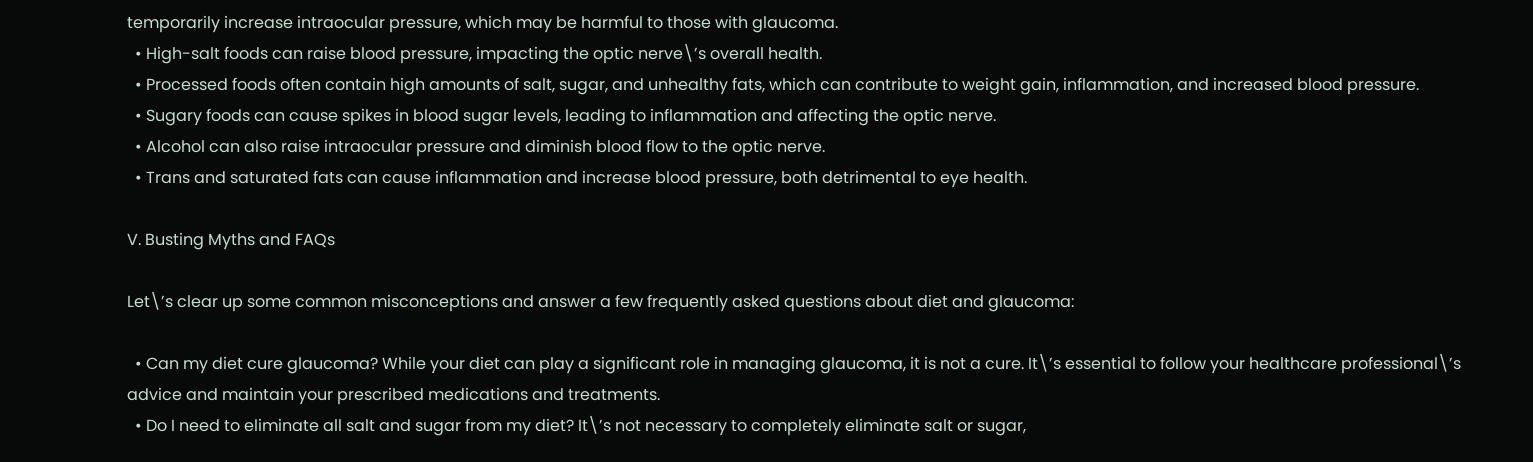temporarily increase intraocular pressure, which may be harmful to those with glaucoma.
  • High-salt foods can raise blood pressure, impacting the optic nerve\’s overall health.
  • Processed foods often contain high amounts of salt, sugar, and unhealthy fats, which can contribute to weight gain, inflammation, and increased blood pressure.
  • Sugary foods can cause spikes in blood sugar levels, leading to inflammation and affecting the optic nerve.
  • Alcohol can also raise intraocular pressure and diminish blood flow to the optic nerve.
  • Trans and saturated fats can cause inflammation and increase blood pressure, both detrimental to eye health.

V. Busting Myths and FAQs

Let\’s clear up some common misconceptions and answer a few frequently asked questions about diet and glaucoma:

  • Can my diet cure glaucoma? While your diet can play a significant role in managing glaucoma, it is not a cure. It\’s essential to follow your healthcare professional\’s advice and maintain your prescribed medications and treatments.
  • Do I need to eliminate all salt and sugar from my diet? It\’s not necessary to completely eliminate salt or sugar,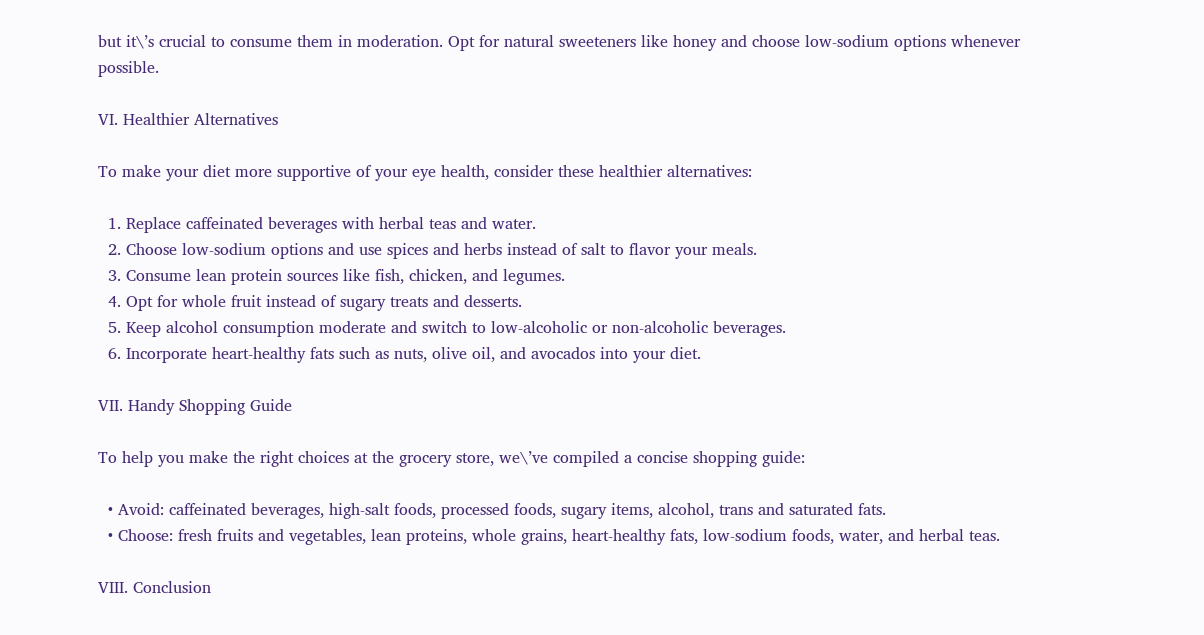but it\’s crucial to consume them in moderation. Opt for natural sweeteners like honey and choose low-sodium options whenever possible.

VI. Healthier Alternatives

To make your diet more supportive of your eye health, consider these healthier alternatives:

  1. Replace caffeinated beverages with herbal teas and water.
  2. Choose low-sodium options and use spices and herbs instead of salt to flavor your meals.
  3. Consume lean protein sources like fish, chicken, and legumes.
  4. Opt for whole fruit instead of sugary treats and desserts.
  5. Keep alcohol consumption moderate and switch to low-alcoholic or non-alcoholic beverages.
  6. Incorporate heart-healthy fats such as nuts, olive oil, and avocados into your diet.

VII. Handy Shopping Guide

To help you make the right choices at the grocery store, we\’ve compiled a concise shopping guide:

  • Avoid: caffeinated beverages, high-salt foods, processed foods, sugary items, alcohol, trans and saturated fats.
  • Choose: fresh fruits and vegetables, lean proteins, whole grains, heart-healthy fats, low-sodium foods, water, and herbal teas.

VIII. Conclusion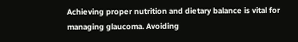Achieving proper nutrition and dietary balance is vital for managing glaucoma. Avoiding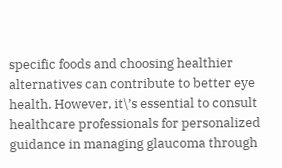specific foods and choosing healthier alternatives can contribute to better eye health. However, it\’s essential to consult healthcare professionals for personalized guidance in managing glaucoma through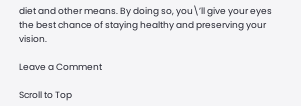diet and other means. By doing so, you\’ll give your eyes the best chance of staying healthy and preserving your vision.

Leave a Comment

Scroll to Top